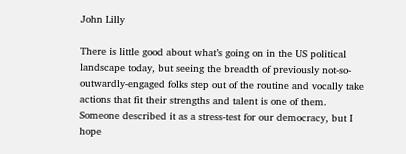John Lilly

There is little good about what’s going on in the US political landscape today, but seeing the breadth of previously not-so-outwardly-engaged folks step out of the routine and vocally take actions that fit their strengths and talent is one of them. Someone described it as a stress-test for our democracy, but I hope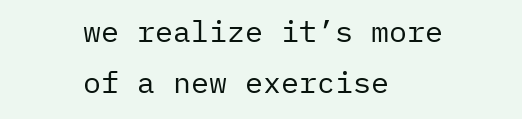we realize it’s more of a new exercise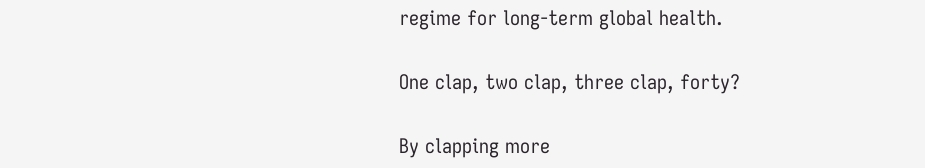regime for long-term global health.

One clap, two clap, three clap, forty?

By clapping more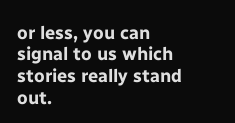or less, you can signal to us which stories really stand out.